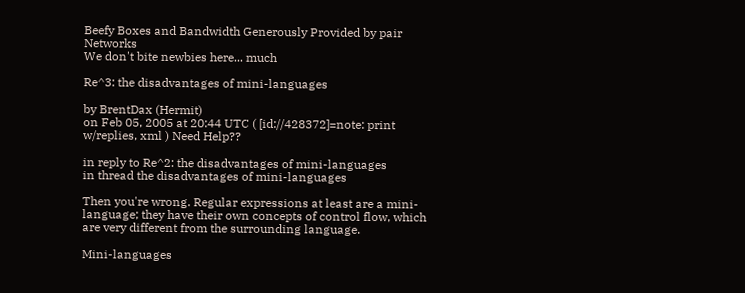Beefy Boxes and Bandwidth Generously Provided by pair Networks
We don't bite newbies here... much

Re^3: the disadvantages of mini-languages

by BrentDax (Hermit)
on Feb 05, 2005 at 20:44 UTC ( [id://428372]=note: print w/replies, xml ) Need Help??

in reply to Re^2: the disadvantages of mini-languages
in thread the disadvantages of mini-languages

Then you're wrong. Regular expressions at least are a mini-language; they have their own concepts of control flow, which are very different from the surrounding language.

Mini-languages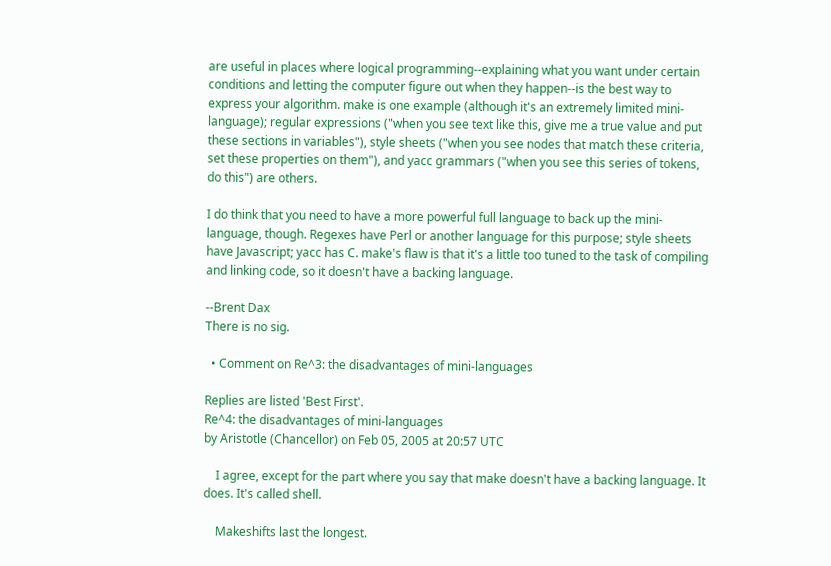are useful in places where logical programming--explaining what you want under certain conditions and letting the computer figure out when they happen--is the best way to express your algorithm. make is one example (although it's an extremely limited mini-language); regular expressions ("when you see text like this, give me a true value and put these sections in variables"), style sheets ("when you see nodes that match these criteria, set these properties on them"), and yacc grammars ("when you see this series of tokens, do this") are others.

I do think that you need to have a more powerful full language to back up the mini-language, though. Regexes have Perl or another language for this purpose; style sheets have Javascript; yacc has C. make's flaw is that it's a little too tuned to the task of compiling and linking code, so it doesn't have a backing language.

--Brent Dax
There is no sig.

  • Comment on Re^3: the disadvantages of mini-languages

Replies are listed 'Best First'.
Re^4: the disadvantages of mini-languages
by Aristotle (Chancellor) on Feb 05, 2005 at 20:57 UTC

    I agree, except for the part where you say that make doesn't have a backing language. It does. It's called shell.

    Makeshifts last the longest.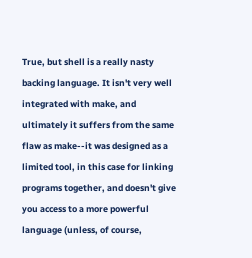True, but shell is a really nasty backing language. It isn't very well integrated with make, and ultimately it suffers from the same flaw as make--it was designed as a limited tool, in this case for linking programs together, and doesn't give you access to a more powerful language (unless, of course,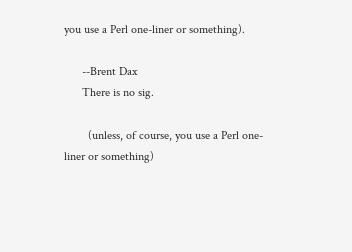you use a Perl one-liner or something).

      --Brent Dax
      There is no sig.

        (unless, of course, you use a Perl one-liner or something)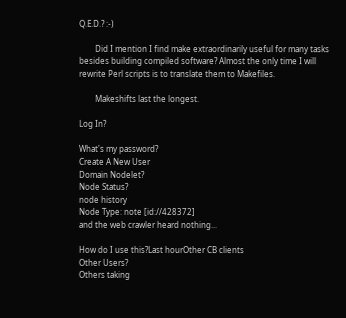Q.E.D.? :-)

        Did I mention I find make extraordinarily useful for many tasks besides building compiled software? Almost the only time I will rewrite Perl scripts is to translate them to Makefiles.

        Makeshifts last the longest.

Log In?

What's my password?
Create A New User
Domain Nodelet?
Node Status?
node history
Node Type: note [id://428372]
and the web crawler heard nothing...

How do I use this?Last hourOther CB clients
Other Users?
Others taking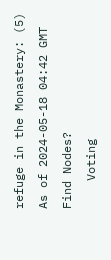refuge in the Monastery: (5)
As of 2024-05-18 04:42 GMT
Find Nodes?
    Voting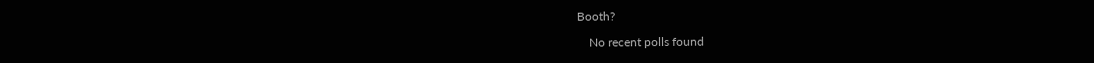Booth?

    No recent polls found